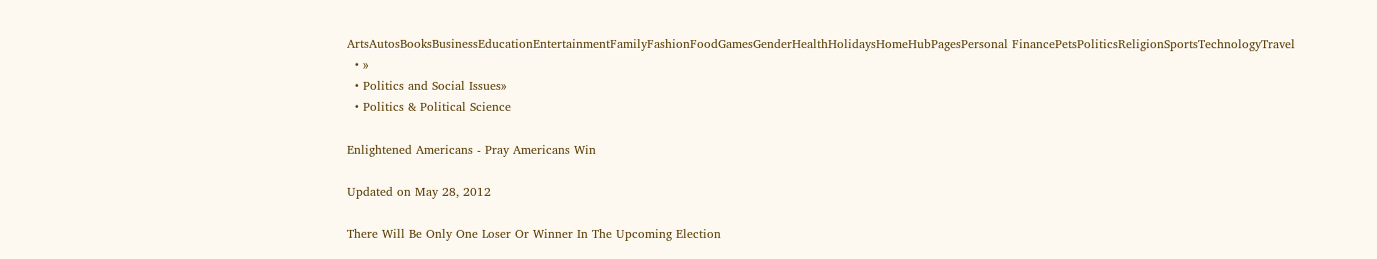ArtsAutosBooksBusinessEducationEntertainmentFamilyFashionFoodGamesGenderHealthHolidaysHomeHubPagesPersonal FinancePetsPoliticsReligionSportsTechnologyTravel
  • »
  • Politics and Social Issues»
  • Politics & Political Science

Enlightened Americans - Pray Americans Win

Updated on May 28, 2012

There Will Be Only One Loser Or Winner In The Upcoming Election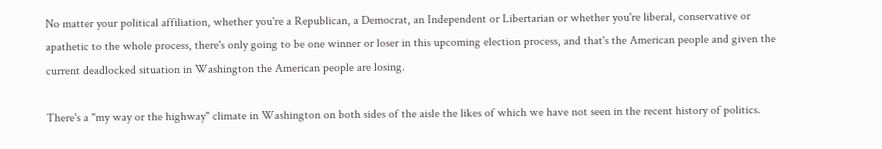No matter your political affiliation, whether you're a Republican, a Democrat, an Independent or Libertarian or whether you're liberal, conservative or apathetic to the whole process, there's only going to be one winner or loser in this upcoming election process, and that's the American people and given the current deadlocked situation in Washington the American people are losing.

There's a "my way or the highway" climate in Washington on both sides of the aisle the likes of which we have not seen in the recent history of politics.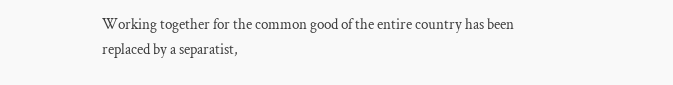Working together for the common good of the entire country has been replaced by a separatist,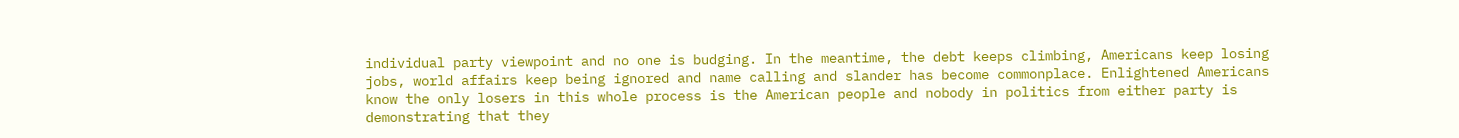individual party viewpoint and no one is budging. In the meantime, the debt keeps climbing, Americans keep losing jobs, world affairs keep being ignored and name calling and slander has become commonplace. Enlightened Americans know the only losers in this whole process is the American people and nobody in politics from either party is demonstrating that they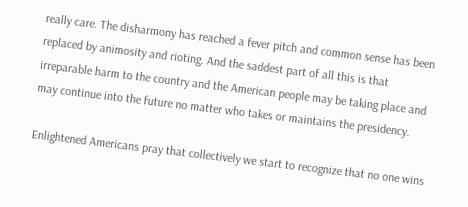really care. The disharmony has reached a fever pitch and common sense has been replaced by animosity and rioting. And the saddest part of all this is that irreparable harm to the country and the American people may be taking place and may continue into the future no matter who takes or maintains the presidency.

Enlightened Americans pray that collectively we start to recognize that no one wins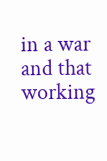in a war and that working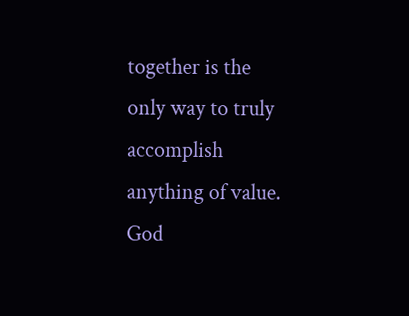together is the only way to truly accomplish anything of value. God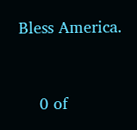Bless America.


    0 of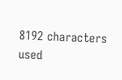8192 characters used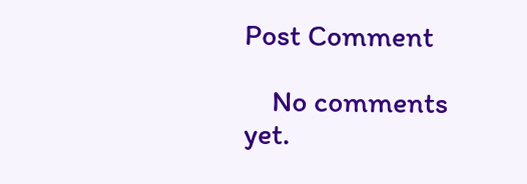Post Comment

    No comments yet.